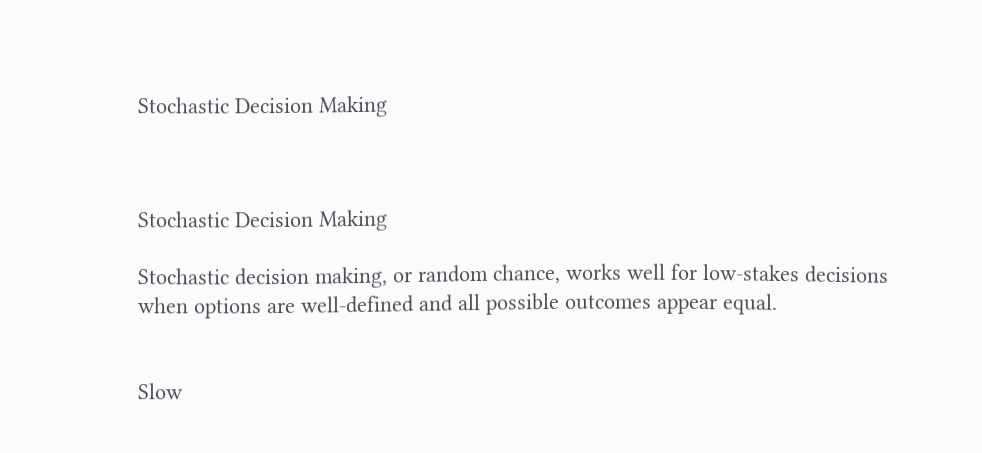Stochastic Decision Making



Stochastic Decision Making

Stochastic decision making, or random chance, works well for low-stakes decisions when options are well-defined and all possible outcomes appear equal.


Slow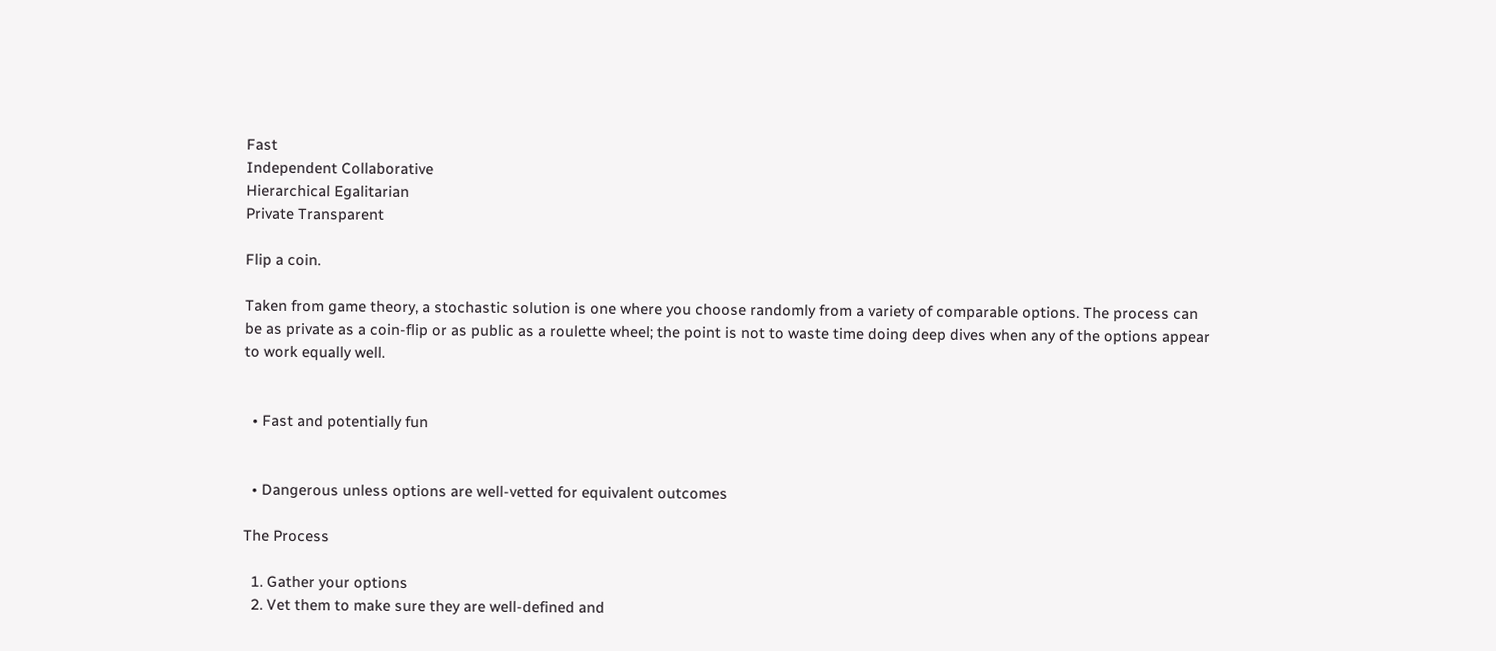Fast
Independent Collaborative
Hierarchical Egalitarian
Private Transparent

Flip a coin.

Taken from game theory, a stochastic solution is one where you choose randomly from a variety of comparable options. The process can be as private as a coin-flip or as public as a roulette wheel; the point is not to waste time doing deep dives when any of the options appear to work equally well.


  • Fast and potentially fun


  • Dangerous unless options are well-vetted for equivalent outcomes

The Process

  1. Gather your options
  2. Vet them to make sure they are well-defined and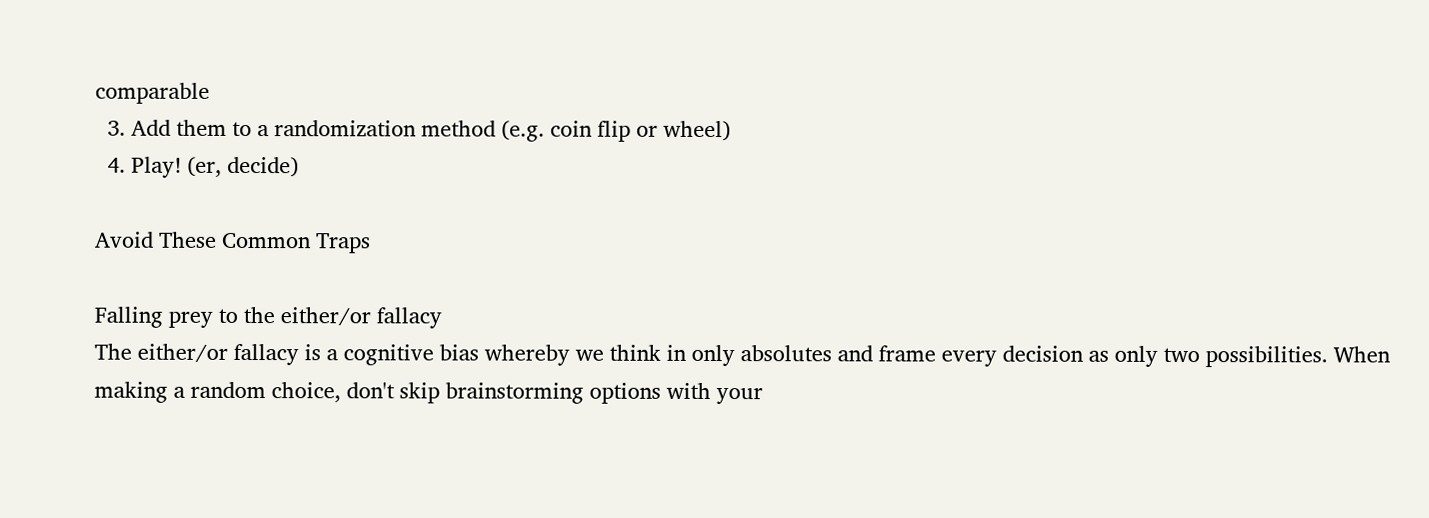comparable
  3. Add them to a randomization method (e.g. coin flip or wheel)
  4. Play! (er, decide)

Avoid These Common Traps

Falling prey to the either/or fallacy
The either/or fallacy is a cognitive bias whereby we think in only absolutes and frame every decision as only two possibilities. When making a random choice, don't skip brainstorming options with your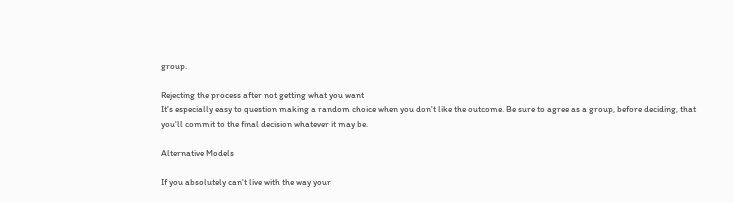group.

Rejecting the process after not getting what you want
It's especially easy to question making a random choice when you don't like the outcome. Be sure to agree as a group, before deciding, that you'll commit to the final decision whatever it may be.

Alternative Models

If you absolutely can't live with the way your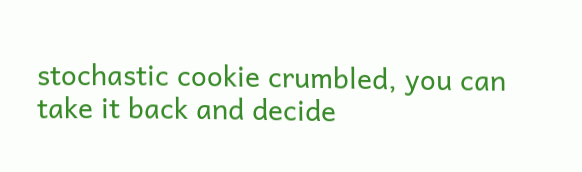stochastic cookie crumbled, you can take it back and decide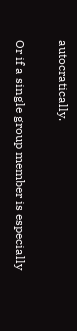autocratically.

Or if a single group member is especially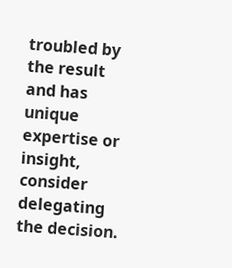troubled by the result and has unique expertise or insight, consider delegating the decision.